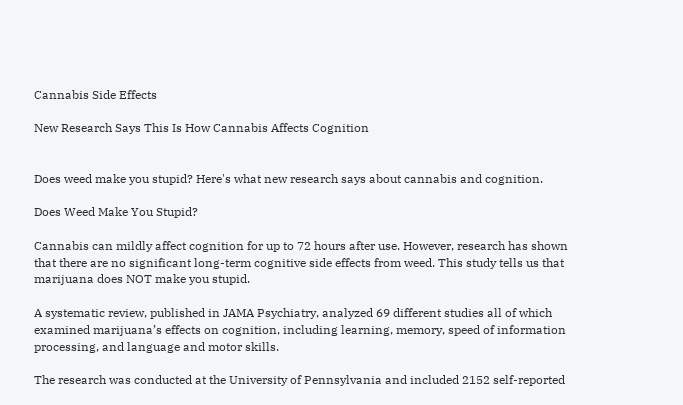Cannabis Side Effects

New Research Says This Is How Cannabis Affects Cognition


Does weed make you stupid? Here's what new research says about cannabis and cognition.

Does Weed Make You Stupid?

Cannabis can mildly affect cognition for up to 72 hours after use. However, research has shown that there are no significant long-term cognitive side effects from weed. This study tells us that marijuana does NOT make you stupid.

A systematic review, published in JAMA Psychiatry, analyzed 69 different studies all of which examined marijuana’s effects on cognition, including learning, memory, speed of information processing, and language and motor skills.

The research was conducted at the University of Pennsylvania and included 2152 self-reported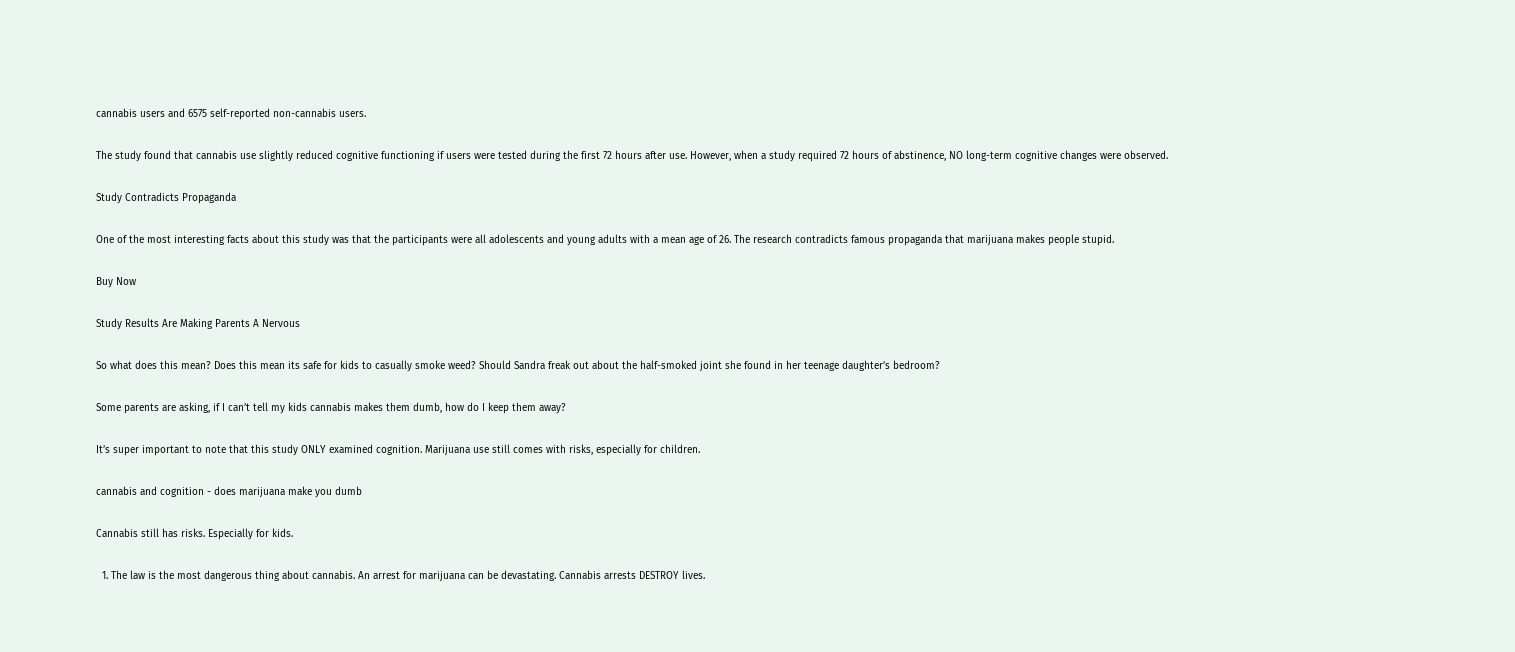cannabis users and 6575 self-reported non-cannabis users.

The study found that cannabis use slightly reduced cognitive functioning if users were tested during the first 72 hours after use. However, when a study required 72 hours of abstinence, NO long-term cognitive changes were observed.

Study Contradicts Propaganda

One of the most interesting facts about this study was that the participants were all adolescents and young adults with a mean age of 26. The research contradicts famous propaganda that marijuana makes people stupid.

Buy Now

Study Results Are Making Parents A Nervous

So what does this mean? Does this mean its safe for kids to casually smoke weed? Should Sandra freak out about the half-smoked joint she found in her teenage daughter’s bedroom?

Some parents are asking, if I can’t tell my kids cannabis makes them dumb, how do I keep them away?

It’s super important to note that this study ONLY examined cognition. Marijuana use still comes with risks, especially for children.

cannabis and cognition - does marijuana make you dumb

Cannabis still has risks. Especially for kids.

  1. The law is the most dangerous thing about cannabis. An arrest for marijuana can be devastating. Cannabis arrests DESTROY lives.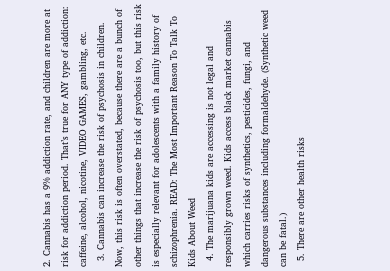2. Cannabis has a 9% addiction rate, and children are more at risk for addiction period. That’s true for ANY type of addiction: caffeine, alcohol, nicotine, VIDEO GAMES, gambling, etc.
  3. Cannabis can increase the risk of psychosis in children. Now, this risk is often overstated, because there are a bunch of other things that increase the risk of psychosis too, but this risk is especially relevant for adolescents with a family history of schizophrenia. READ: The Most Important Reason To Talk To Kids About Weed
  4. The marijuana kids are accessing is not legal and responsibly grown weed. Kids access black market cannabis which carries risks of synthetics, pesticides, fungi, and dangerous substances including formaldehyde. (Synthetic weed can be fatal.)
  5. There are other health risks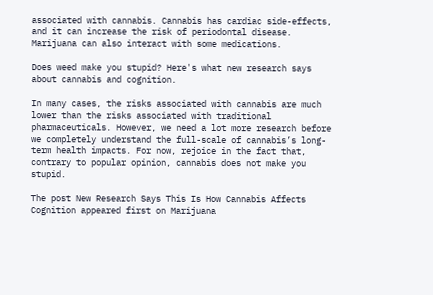associated with cannabis. Cannabis has cardiac side-effects, and it can increase the risk of periodontal disease. Marijuana can also interact with some medications.

Does weed make you stupid? Here's what new research says about cannabis and cognition.

In many cases, the risks associated with cannabis are much lower than the risks associated with traditional pharmaceuticals. However, we need a lot more research before we completely understand the full-scale of cannabis’s long-term health impacts. For now, rejoice in the fact that, contrary to popular opinion, cannabis does not make you stupid.

The post New Research Says This Is How Cannabis Affects Cognition appeared first on Marijuana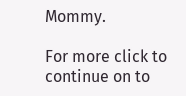Mommy.

For more click to continue on to